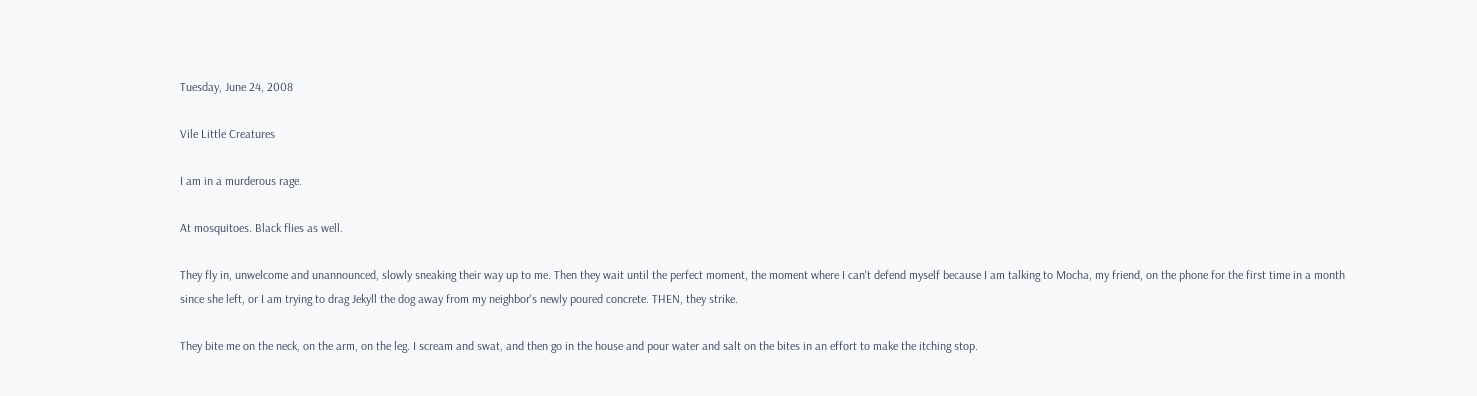Tuesday, June 24, 2008

Vile Little Creatures

I am in a murderous rage.

At mosquitoes. Black flies as well.

They fly in, unwelcome and unannounced, slowly sneaking their way up to me. Then they wait until the perfect moment, the moment where I can't defend myself because I am talking to Mocha, my friend, on the phone for the first time in a month since she left, or I am trying to drag Jekyll the dog away from my neighbor's newly poured concrete. THEN, they strike.

They bite me on the neck, on the arm, on the leg. I scream and swat, and then go in the house and pour water and salt on the bites in an effort to make the itching stop.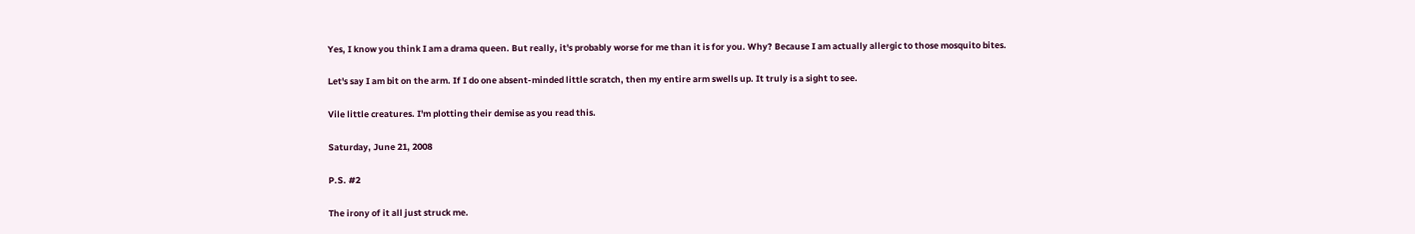Yes, I know you think I am a drama queen. But really, it's probably worse for me than it is for you. Why? Because I am actually allergic to those mosquito bites.

Let's say I am bit on the arm. If I do one absent-minded little scratch, then my entire arm swells up. It truly is a sight to see.

Vile little creatures. I'm plotting their demise as you read this.

Saturday, June 21, 2008

P.S. #2

The irony of it all just struck me.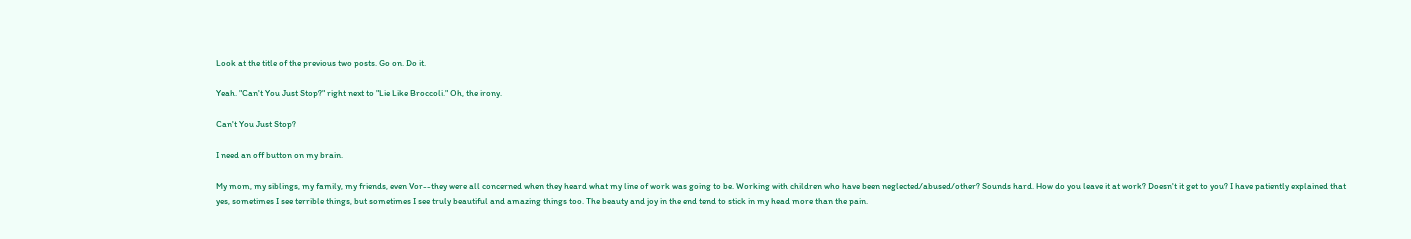Look at the title of the previous two posts. Go on. Do it.

Yeah. "Can't You Just Stop?" right next to "Lie Like Broccoli." Oh, the irony.

Can't You Just Stop?

I need an off button on my brain.

My mom, my siblings, my family, my friends, even Vor--they were all concerned when they heard what my line of work was going to be. Working with children who have been neglected/abused/other? Sounds hard. How do you leave it at work? Doesn't it get to you? I have patiently explained that yes, sometimes I see terrible things, but sometimes I see truly beautiful and amazing things too. The beauty and joy in the end tend to stick in my head more than the pain.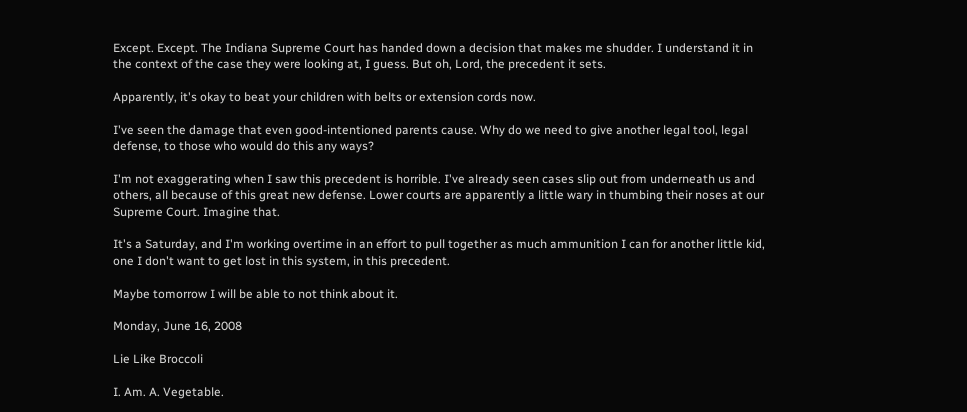Except. Except. The Indiana Supreme Court has handed down a decision that makes me shudder. I understand it in the context of the case they were looking at, I guess. But oh, Lord, the precedent it sets.

Apparently, it's okay to beat your children with belts or extension cords now.

I've seen the damage that even good-intentioned parents cause. Why do we need to give another legal tool, legal defense, to those who would do this any ways?

I'm not exaggerating when I saw this precedent is horrible. I've already seen cases slip out from underneath us and others, all because of this great new defense. Lower courts are apparently a little wary in thumbing their noses at our Supreme Court. Imagine that.

It's a Saturday, and I'm working overtime in an effort to pull together as much ammunition I can for another little kid, one I don't want to get lost in this system, in this precedent.

Maybe tomorrow I will be able to not think about it.

Monday, June 16, 2008

Lie Like Broccoli

I. Am. A. Vegetable.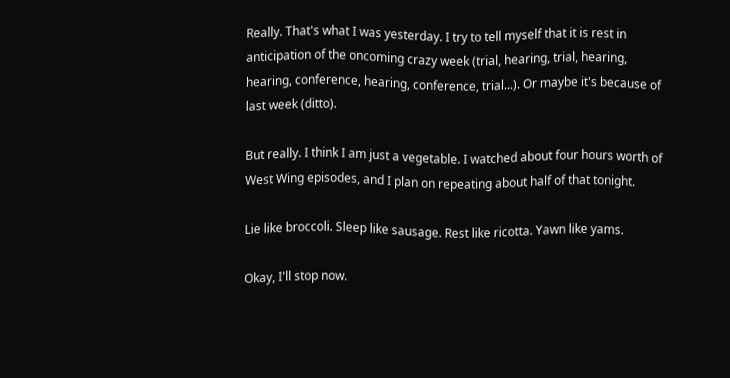Really. That's what I was yesterday. I try to tell myself that it is rest in anticipation of the oncoming crazy week (trial, hearing, trial, hearing, hearing, conference, hearing, conference, trial...). Or maybe it's because of last week (ditto).

But really. I think I am just a vegetable. I watched about four hours worth of West Wing episodes, and I plan on repeating about half of that tonight.

Lie like broccoli. Sleep like sausage. Rest like ricotta. Yawn like yams.

Okay, I'll stop now.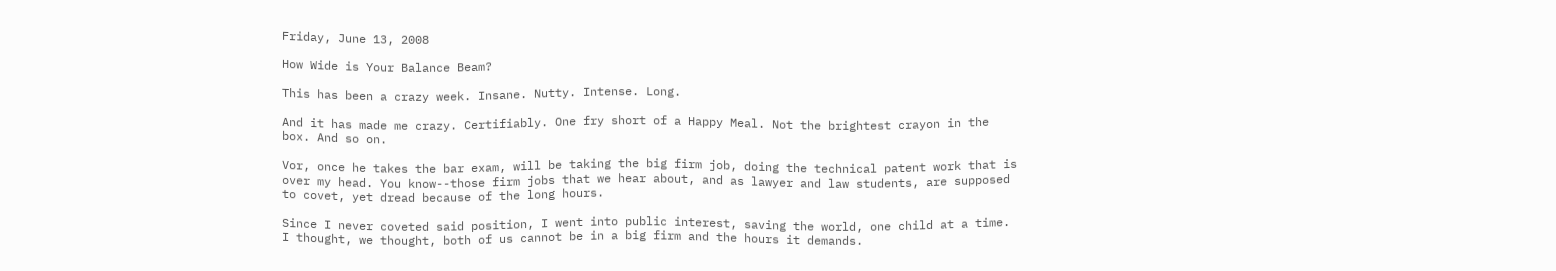Friday, June 13, 2008

How Wide is Your Balance Beam?

This has been a crazy week. Insane. Nutty. Intense. Long.

And it has made me crazy. Certifiably. One fry short of a Happy Meal. Not the brightest crayon in the box. And so on.

Vor, once he takes the bar exam, will be taking the big firm job, doing the technical patent work that is over my head. You know--those firm jobs that we hear about, and as lawyer and law students, are supposed to covet, yet dread because of the long hours.

Since I never coveted said position, I went into public interest, saving the world, one child at a time. I thought, we thought, both of us cannot be in a big firm and the hours it demands.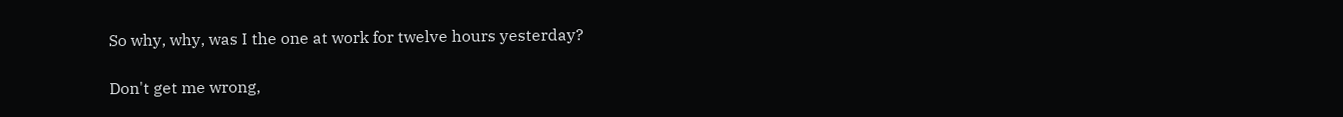So why, why, was I the one at work for twelve hours yesterday?

Don't get me wrong,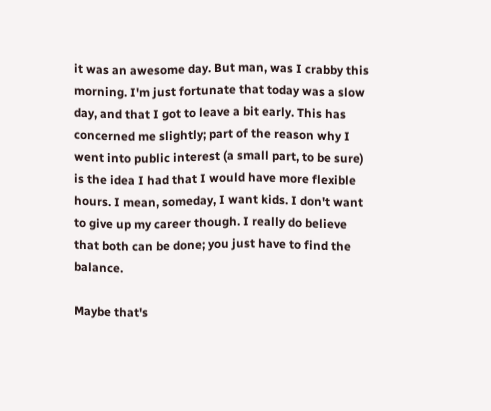it was an awesome day. But man, was I crabby this morning. I'm just fortunate that today was a slow day, and that I got to leave a bit early. This has concerned me slightly; part of the reason why I went into public interest (a small part, to be sure) is the idea I had that I would have more flexible hours. I mean, someday, I want kids. I don't want to give up my career though. I really do believe that both can be done; you just have to find the balance.

Maybe that's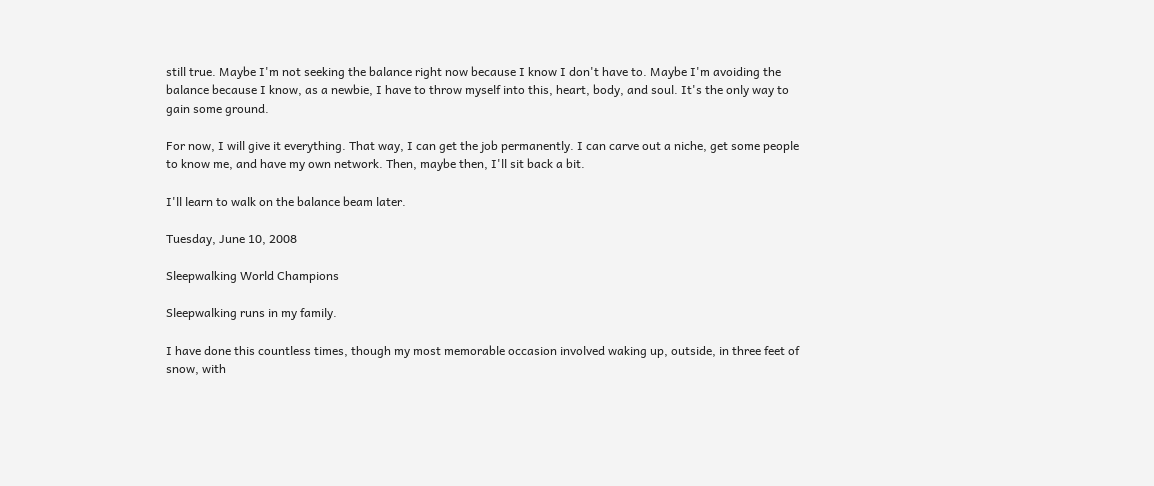still true. Maybe I'm not seeking the balance right now because I know I don't have to. Maybe I'm avoiding the balance because I know, as a newbie, I have to throw myself into this, heart, body, and soul. It's the only way to gain some ground.

For now, I will give it everything. That way, I can get the job permanently. I can carve out a niche, get some people to know me, and have my own network. Then, maybe then, I'll sit back a bit.

I'll learn to walk on the balance beam later.

Tuesday, June 10, 2008

Sleepwalking World Champions

Sleepwalking runs in my family.

I have done this countless times, though my most memorable occasion involved waking up, outside, in three feet of snow, with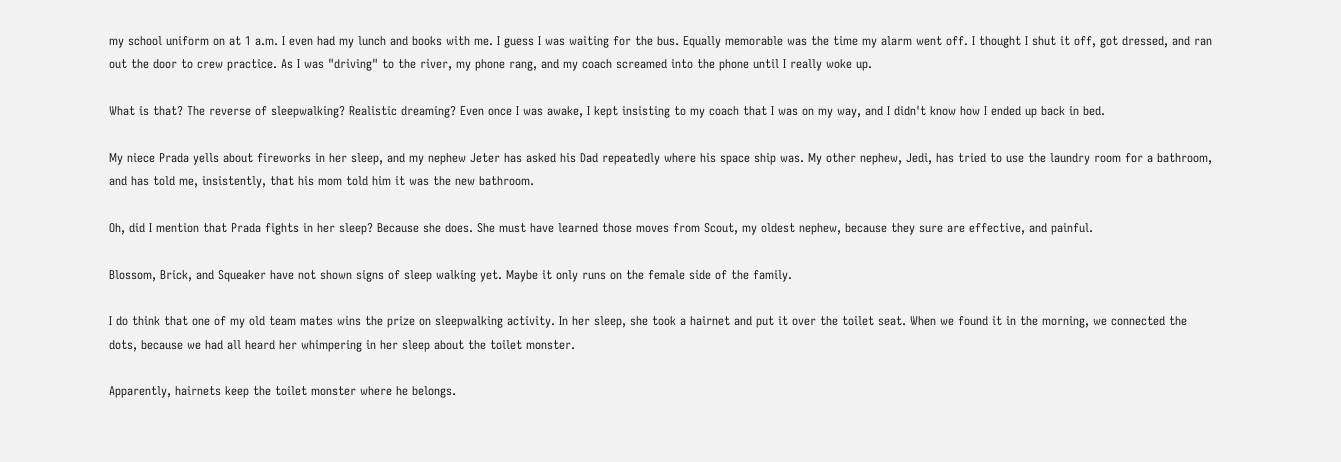my school uniform on at 1 a.m. I even had my lunch and books with me. I guess I was waiting for the bus. Equally memorable was the time my alarm went off. I thought I shut it off, got dressed, and ran out the door to crew practice. As I was "driving" to the river, my phone rang, and my coach screamed into the phone until I really woke up.

What is that? The reverse of sleepwalking? Realistic dreaming? Even once I was awake, I kept insisting to my coach that I was on my way, and I didn't know how I ended up back in bed.

My niece Prada yells about fireworks in her sleep, and my nephew Jeter has asked his Dad repeatedly where his space ship was. My other nephew, Jedi, has tried to use the laundry room for a bathroom, and has told me, insistently, that his mom told him it was the new bathroom.

Oh, did I mention that Prada fights in her sleep? Because she does. She must have learned those moves from Scout, my oldest nephew, because they sure are effective, and painful.

Blossom, Brick, and Squeaker have not shown signs of sleep walking yet. Maybe it only runs on the female side of the family.

I do think that one of my old team mates wins the prize on sleepwalking activity. In her sleep, she took a hairnet and put it over the toilet seat. When we found it in the morning, we connected the dots, because we had all heard her whimpering in her sleep about the toilet monster.

Apparently, hairnets keep the toilet monster where he belongs.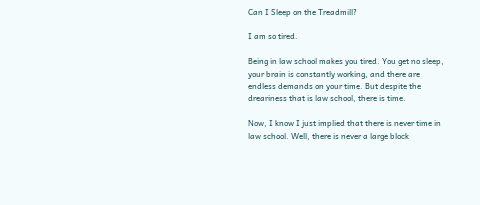Can I Sleep on the Treadmill?

I am so tired.

Being in law school makes you tired. You get no sleep, your brain is constantly working, and there are endless demands on your time. But despite the dreariness that is law school, there is time.

Now, I know I just implied that there is never time in law school. Well, there is never a large block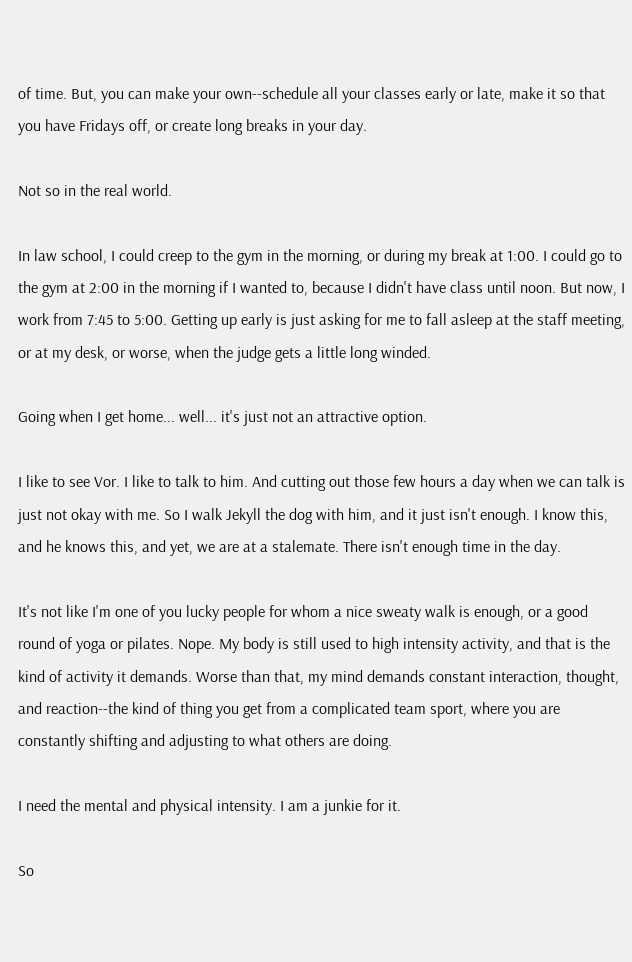of time. But, you can make your own--schedule all your classes early or late, make it so that you have Fridays off, or create long breaks in your day.

Not so in the real world.

In law school, I could creep to the gym in the morning, or during my break at 1:00. I could go to the gym at 2:00 in the morning if I wanted to, because I didn't have class until noon. But now, I work from 7:45 to 5:00. Getting up early is just asking for me to fall asleep at the staff meeting, or at my desk, or worse, when the judge gets a little long winded.

Going when I get home... well... it's just not an attractive option.

I like to see Vor. I like to talk to him. And cutting out those few hours a day when we can talk is just not okay with me. So I walk Jekyll the dog with him, and it just isn't enough. I know this, and he knows this, and yet, we are at a stalemate. There isn't enough time in the day.

It's not like I'm one of you lucky people for whom a nice sweaty walk is enough, or a good round of yoga or pilates. Nope. My body is still used to high intensity activity, and that is the kind of activity it demands. Worse than that, my mind demands constant interaction, thought, and reaction--the kind of thing you get from a complicated team sport, where you are constantly shifting and adjusting to what others are doing.

I need the mental and physical intensity. I am a junkie for it.

So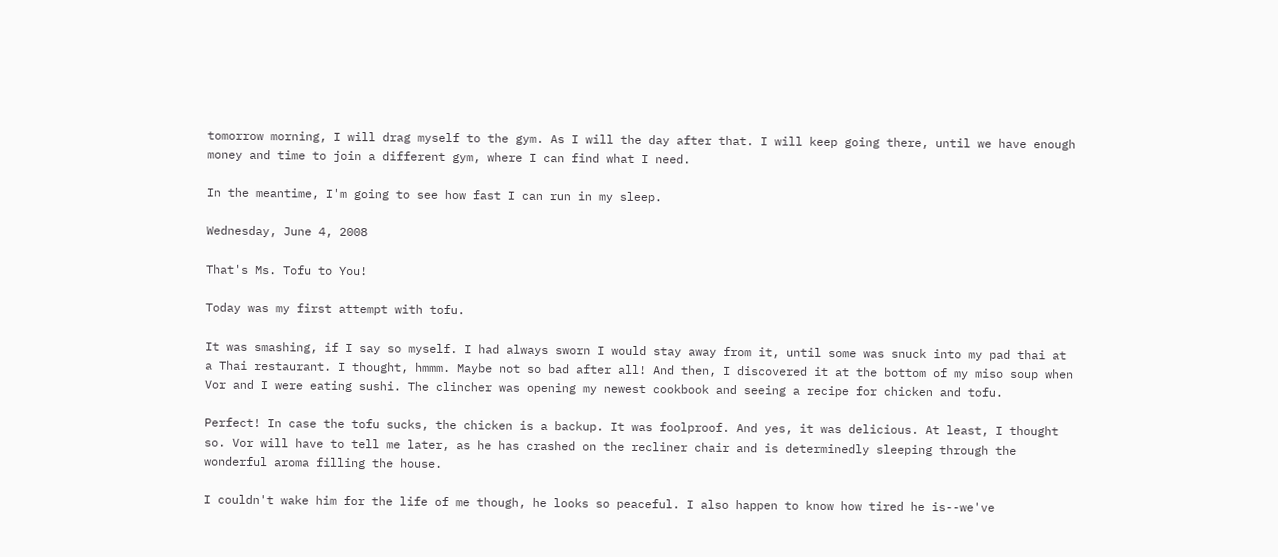tomorrow morning, I will drag myself to the gym. As I will the day after that. I will keep going there, until we have enough money and time to join a different gym, where I can find what I need.

In the meantime, I'm going to see how fast I can run in my sleep.

Wednesday, June 4, 2008

That's Ms. Tofu to You!

Today was my first attempt with tofu.

It was smashing, if I say so myself. I had always sworn I would stay away from it, until some was snuck into my pad thai at a Thai restaurant. I thought, hmmm. Maybe not so bad after all! And then, I discovered it at the bottom of my miso soup when Vor and I were eating sushi. The clincher was opening my newest cookbook and seeing a recipe for chicken and tofu.

Perfect! In case the tofu sucks, the chicken is a backup. It was foolproof. And yes, it was delicious. At least, I thought so. Vor will have to tell me later, as he has crashed on the recliner chair and is determinedly sleeping through the wonderful aroma filling the house.

I couldn't wake him for the life of me though, he looks so peaceful. I also happen to know how tired he is--we've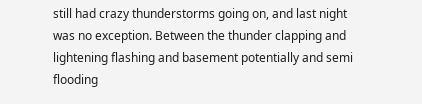still had crazy thunderstorms going on, and last night was no exception. Between the thunder clapping and lightening flashing and basement potentially and semi flooding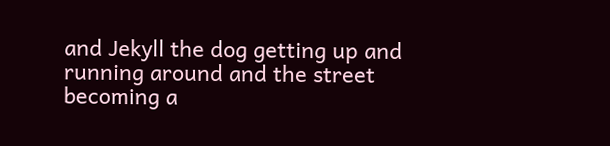and Jekyll the dog getting up and running around and the street becoming a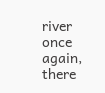river once again, there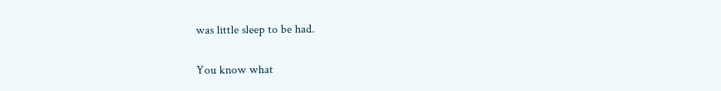was little sleep to be had.

You know what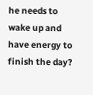he needs to wake up and have energy to finish the day?